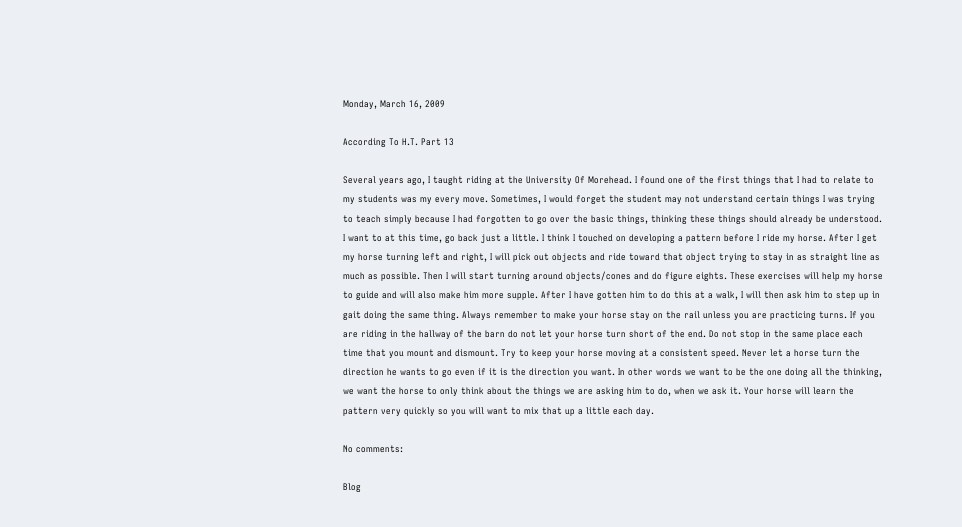Monday, March 16, 2009

According To H.T. Part 13

Several years ago, I taught riding at the University Of Morehead. I found one of the first things that I had to relate to my students was my every move. Sometimes, I would forget the student may not understand certain things I was trying to teach simply because I had forgotten to go over the basic things, thinking these things should already be understood. I want to at this time, go back just a little. I think I touched on developing a pattern before I ride my horse. After I get my horse turning left and right, I will pick out objects and ride toward that object trying to stay in as straight line as much as possible. Then I will start turning around objects/cones and do figure eights. These exercises will help my horse to guide and will also make him more supple. After I have gotten him to do this at a walk, I will then ask him to step up in gait doing the same thing. Always remember to make your horse stay on the rail unless you are practicing turns. If you are riding in the hallway of the barn do not let your horse turn short of the end. Do not stop in the same place each time that you mount and dismount. Try to keep your horse moving at a consistent speed. Never let a horse turn the direction he wants to go even if it is the direction you want. In other words we want to be the one doing all the thinking, we want the horse to only think about the things we are asking him to do, when we ask it. Your horse will learn the pattern very quickly so you will want to mix that up a little each day.

No comments:

Blog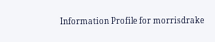Information Profile for morrisdrake